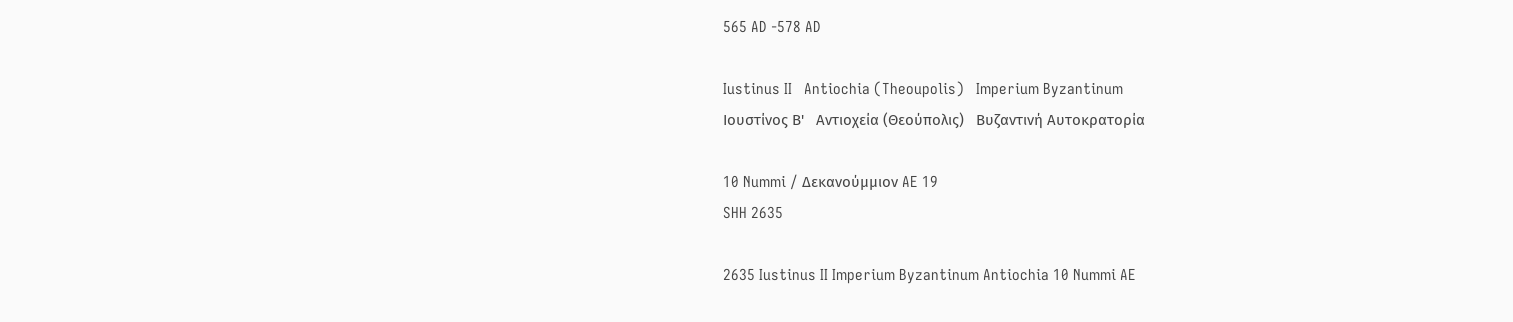565 AD -578 AD

Iustinus II   Antiochia (Theoupolis)   Imperium Byzantinum
Ιουστίνος Β'   Αντιοχεία (Θεούπολις)   Βυζαντινή Αυτοκρατορία

10 Nummi / Δεκανούμμιον AE 19
SHH 2635

2635 Iustinus II Imperium Byzantinum Antiochia 10 Nummi AE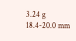3.24 g   18.4-20.0 mm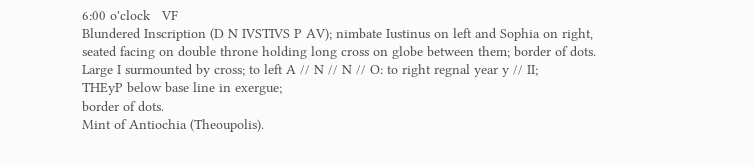6:00 o'clock   VF
Blundered Inscription (D N IVSTIVS P AV); nimbate Iustinus on left and Sophia on right,
seated facing on double throne holding long cross on globe between them; border of dots.
Large I surmounted by cross; to left A // N // N // O: to right regnal year y // II;
THEyP below base line in exergue;
border of dots.
Mint of Antiochia (Theoupolis).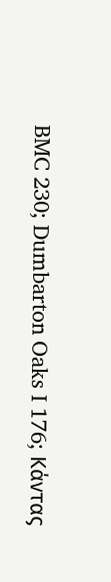BMC 230; Dumbarton Oaks I 176; Κάντας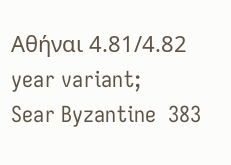Αθήναι 4.81/4.82 year variant;
Sear Byzantine  383